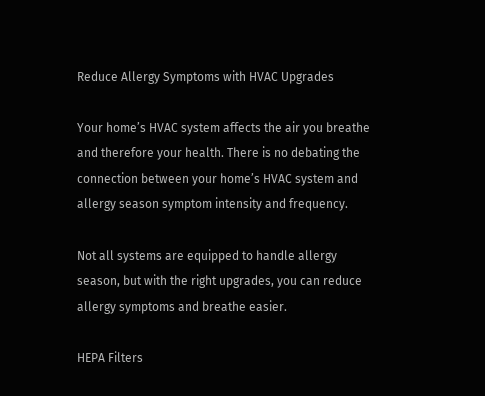Reduce Allergy Symptoms with HVAC Upgrades

Your home’s HVAC system affects the air you breathe and therefore your health. There is no debating the connection between your home’s HVAC system and allergy season symptom intensity and frequency.

Not all systems are equipped to handle allergy season, but with the right upgrades, you can reduce allergy symptoms and breathe easier.

HEPA Filters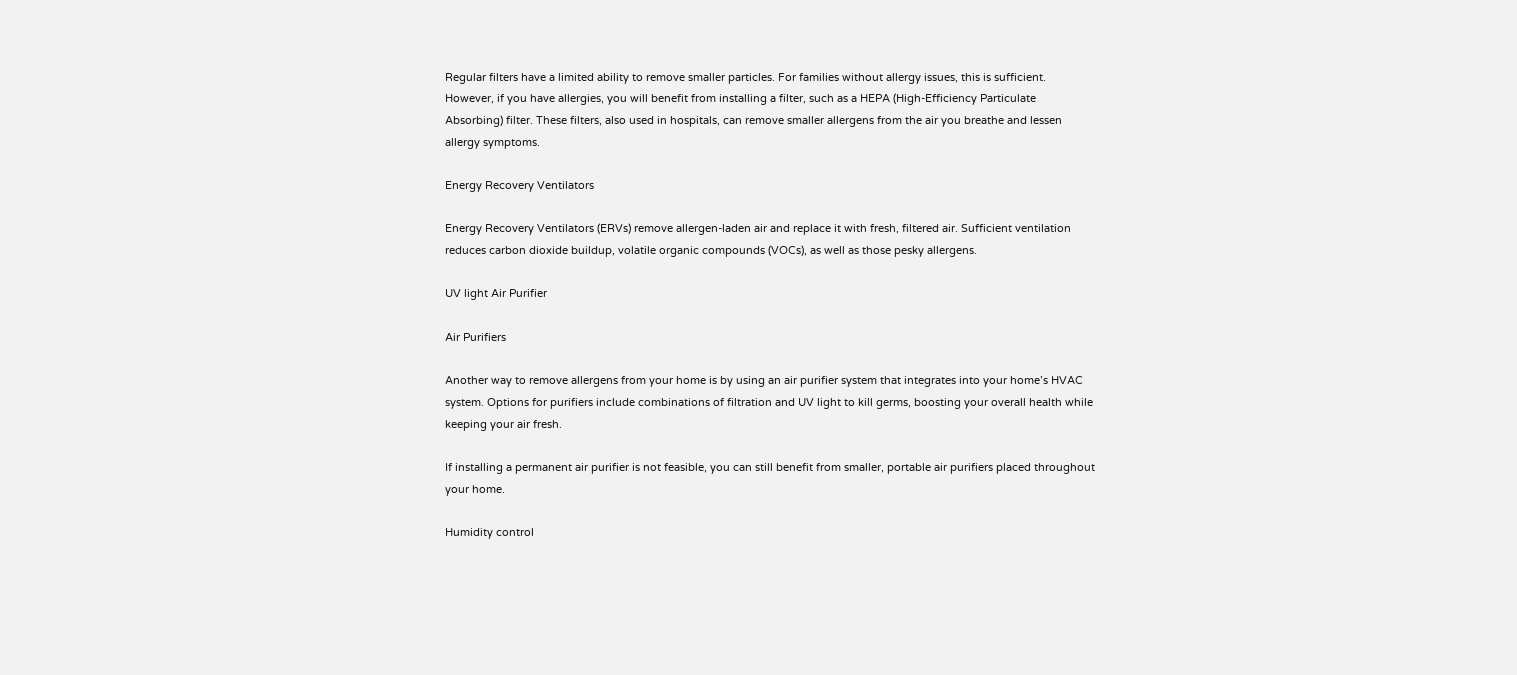Regular filters have a limited ability to remove smaller particles. For families without allergy issues, this is sufficient. However, if you have allergies, you will benefit from installing a filter, such as a HEPA (High-Efficiency Particulate Absorbing) filter. These filters, also used in hospitals, can remove smaller allergens from the air you breathe and lessen allergy symptoms.

Energy Recovery Ventilators

Energy Recovery Ventilators (ERVs) remove allergen-laden air and replace it with fresh, filtered air. Sufficient ventilation reduces carbon dioxide buildup, volatile organic compounds (VOCs), as well as those pesky allergens.

UV light Air Purifier

Air Purifiers

Another way to remove allergens from your home is by using an air purifier system that integrates into your home’s HVAC system. Options for purifiers include combinations of filtration and UV light to kill germs, boosting your overall health while keeping your air fresh.

If installing a permanent air purifier is not feasible, you can still benefit from smaller, portable air purifiers placed throughout your home.

Humidity control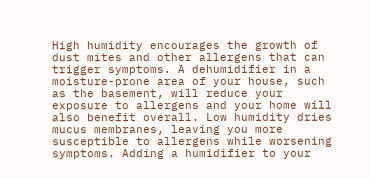High humidity encourages the growth of dust mites and other allergens that can trigger symptoms. A dehumidifier in a moisture-prone area of your house, such as the basement, will reduce your exposure to allergens and your home will also benefit overall. Low humidity dries mucus membranes, leaving you more susceptible to allergens while worsening symptoms. Adding a humidifier to your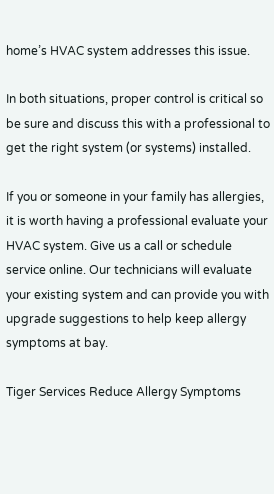home’s HVAC system addresses this issue.

In both situations, proper control is critical so be sure and discuss this with a professional to get the right system (or systems) installed.

If you or someone in your family has allergies, it is worth having a professional evaluate your HVAC system. Give us a call or schedule service online. Our technicians will evaluate your existing system and can provide you with upgrade suggestions to help keep allergy symptoms at bay.

Tiger Services Reduce Allergy Symptoms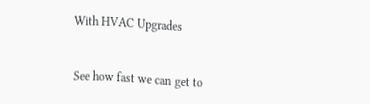With HVAC Upgrades


See how fast we can get to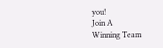you!
Join A
Winning Team